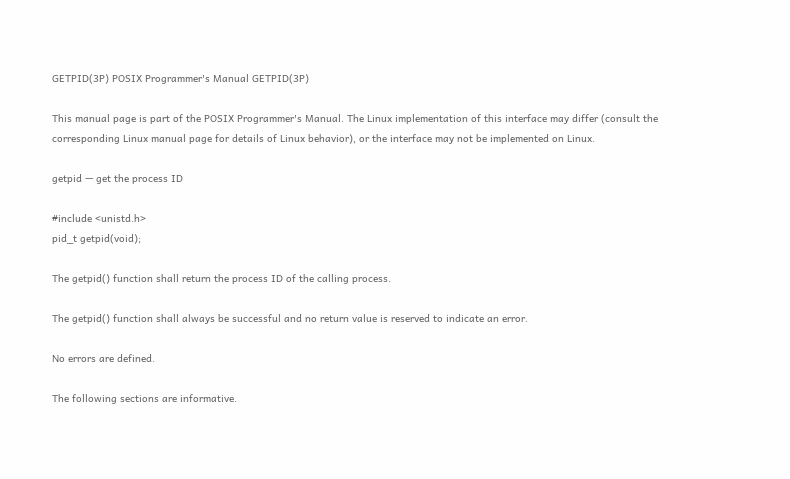GETPID(3P) POSIX Programmer's Manual GETPID(3P)

This manual page is part of the POSIX Programmer's Manual. The Linux implementation of this interface may differ (consult the corresponding Linux manual page for details of Linux behavior), or the interface may not be implemented on Linux.

getpid — get the process ID

#include <unistd.h>
pid_t getpid(void);

The getpid() function shall return the process ID of the calling process.

The getpid() function shall always be successful and no return value is reserved to indicate an error.

No errors are defined.

The following sections are informative.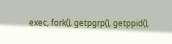exec, fork(), getpgrp(), getppid(),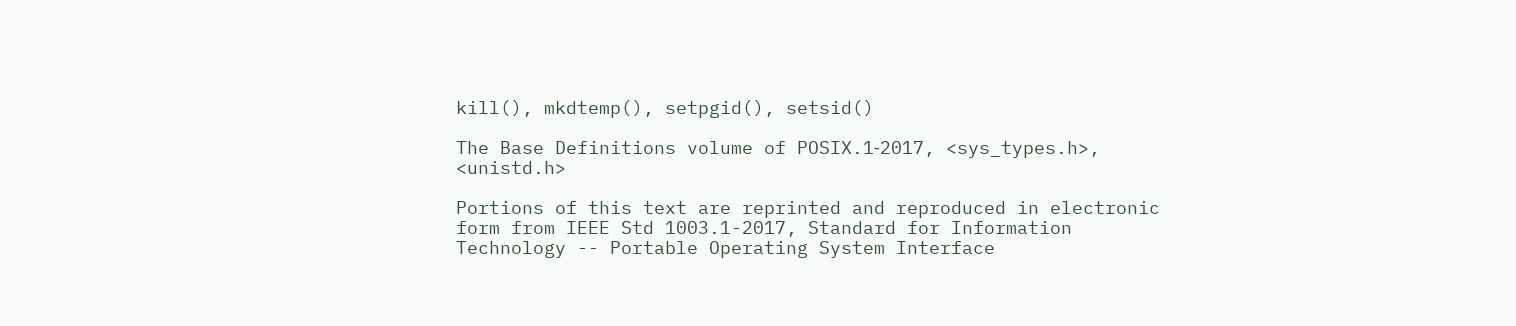kill(), mkdtemp(), setpgid(), setsid()

The Base Definitions volume of POSIX.1‐2017, <sys_types.h>, <unistd.h>

Portions of this text are reprinted and reproduced in electronic form from IEEE Std 1003.1-2017, Standard for Information Technology -- Portable Operating System Interface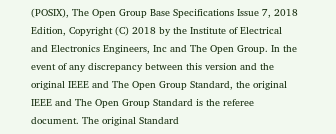(POSIX), The Open Group Base Specifications Issue 7, 2018 Edition, Copyright (C) 2018 by the Institute of Electrical and Electronics Engineers, Inc and The Open Group. In the event of any discrepancy between this version and the original IEEE and The Open Group Standard, the original IEEE and The Open Group Standard is the referee document. The original Standard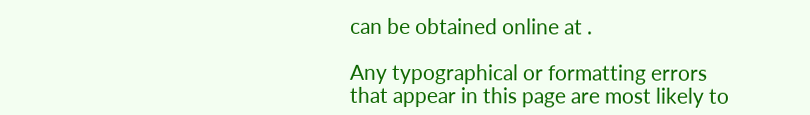can be obtained online at .

Any typographical or formatting errors that appear in this page are most likely to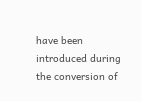have been introduced during the conversion of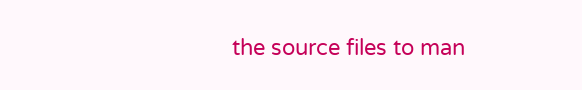the source files to man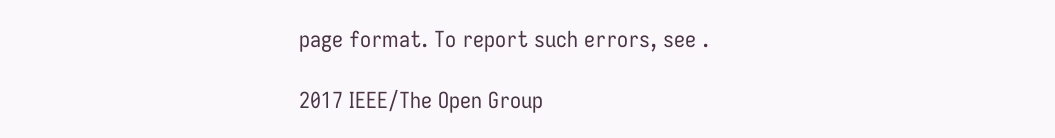page format. To report such errors, see .

2017 IEEE/The Open Group